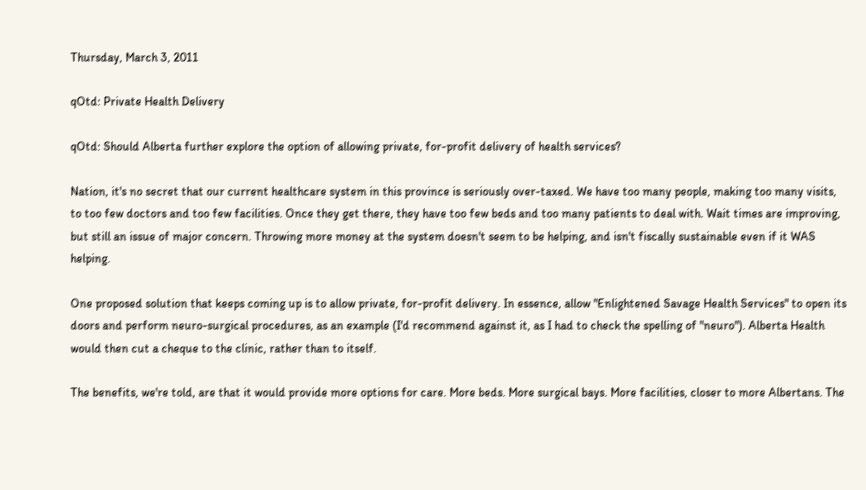Thursday, March 3, 2011

qOtd: Private Health Delivery

qOtd: Should Alberta further explore the option of allowing private, for-profit delivery of health services?

Nation, it's no secret that our current healthcare system in this province is seriously over-taxed. We have too many people, making too many visits, to too few doctors and too few facilities. Once they get there, they have too few beds and too many patients to deal with. Wait times are improving, but still an issue of major concern. Throwing more money at the system doesn't seem to be helping, and isn't fiscally sustainable even if it WAS helping.

One proposed solution that keeps coming up is to allow private, for-profit delivery. In essence, allow "Enlightened Savage Health Services" to open its doors and perform neuro-surgical procedures, as an example (I'd recommend against it, as I had to check the spelling of "neuro"). Alberta Health would then cut a cheque to the clinic, rather than to itself.

The benefits, we're told, are that it would provide more options for care. More beds. More surgical bays. More facilities, closer to more Albertans. The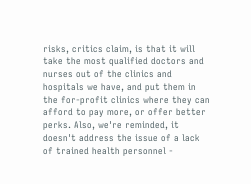risks, critics claim, is that it will take the most qualified doctors and nurses out of the clinics and hospitals we have, and put them in the for-profit clinics where they can afford to pay more, or offer better perks. Also, we're reminded, it doesn't address the issue of a lack of trained health personnel -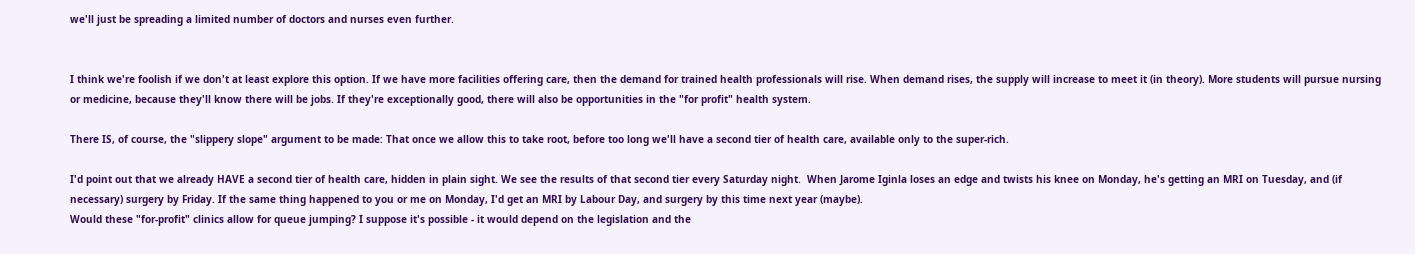we'll just be spreading a limited number of doctors and nurses even further.


I think we're foolish if we don't at least explore this option. If we have more facilities offering care, then the demand for trained health professionals will rise. When demand rises, the supply will increase to meet it (in theory). More students will pursue nursing or medicine, because they'll know there will be jobs. If they're exceptionally good, there will also be opportunities in the "for profit" health system.

There IS, of course, the "slippery slope" argument to be made: That once we allow this to take root, before too long we'll have a second tier of health care, available only to the super-rich.

I'd point out that we already HAVE a second tier of health care, hidden in plain sight. We see the results of that second tier every Saturday night.  When Jarome Iginla loses an edge and twists his knee on Monday, he's getting an MRI on Tuesday, and (if necessary) surgery by Friday. If the same thing happened to you or me on Monday, I'd get an MRI by Labour Day, and surgery by this time next year (maybe).
Would these "for-profit" clinics allow for queue jumping? I suppose it's possible - it would depend on the legislation and the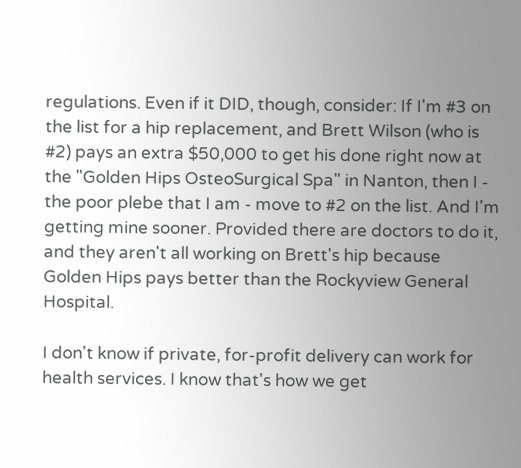regulations. Even if it DID, though, consider: If I'm #3 on the list for a hip replacement, and Brett Wilson (who is #2) pays an extra $50,000 to get his done right now at the "Golden Hips OsteoSurgical Spa" in Nanton, then I - the poor plebe that I am - move to #2 on the list. And I'm getting mine sooner. Provided there are doctors to do it, and they aren't all working on Brett's hip because Golden Hips pays better than the Rockyview General Hospital.

I don't know if private, for-profit delivery can work for health services. I know that's how we get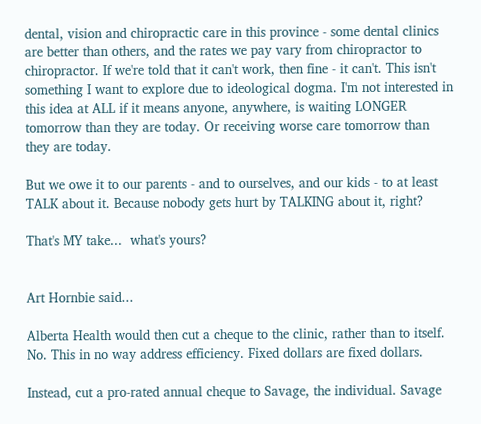dental, vision and chiropractic care in this province - some dental clinics are better than others, and the rates we pay vary from chiropractor to chiropractor. If we're told that it can't work, then fine - it can't. This isn't something I want to explore due to ideological dogma. I'm not interested in this idea at ALL if it means anyone, anywhere, is waiting LONGER tomorrow than they are today. Or receiving worse care tomorrow than they are today.

But we owe it to our parents - and to ourselves, and our kids - to at least TALK about it. Because nobody gets hurt by TALKING about it, right?

That's MY take...  what's yours?


Art Hornbie said...

Alberta Health would then cut a cheque to the clinic, rather than to itself.
No. This in no way address efficiency. Fixed dollars are fixed dollars.

Instead, cut a pro-rated annual cheque to Savage, the individual. Savage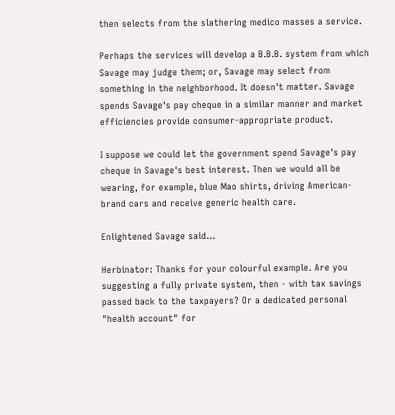then selects from the slathering medico masses a service.

Perhaps the services will develop a B.B.B. system from which Savage may judge them; or, Savage may select from something in the neighborhood. It doesn't matter. Savage spends Savage's pay cheque in a similar manner and market efficiencies provide consumer-appropriate product.

I suppose we could let the government spend Savage's pay cheque in Savage's best interest. Then we would all be wearing, for example, blue Mao shirts, driving American-brand cars and receive generic health care.

Enlightened Savage said...

Herbinator: Thanks for your colourful example. Are you suggesting a fully private system, then - with tax savings passed back to the taxpayers? Or a dedicated personal "health account" for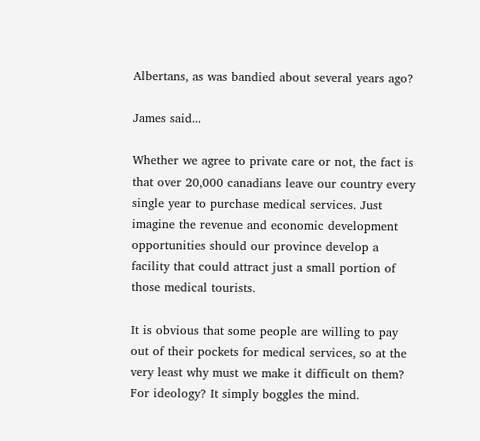Albertans, as was bandied about several years ago?

James said...

Whether we agree to private care or not, the fact is that over 20,000 canadians leave our country every single year to purchase medical services. Just imagine the revenue and economic development opportunities should our province develop a facility that could attract just a small portion of those medical tourists.

It is obvious that some people are willing to pay out of their pockets for medical services, so at the very least why must we make it difficult on them? For ideology? It simply boggles the mind.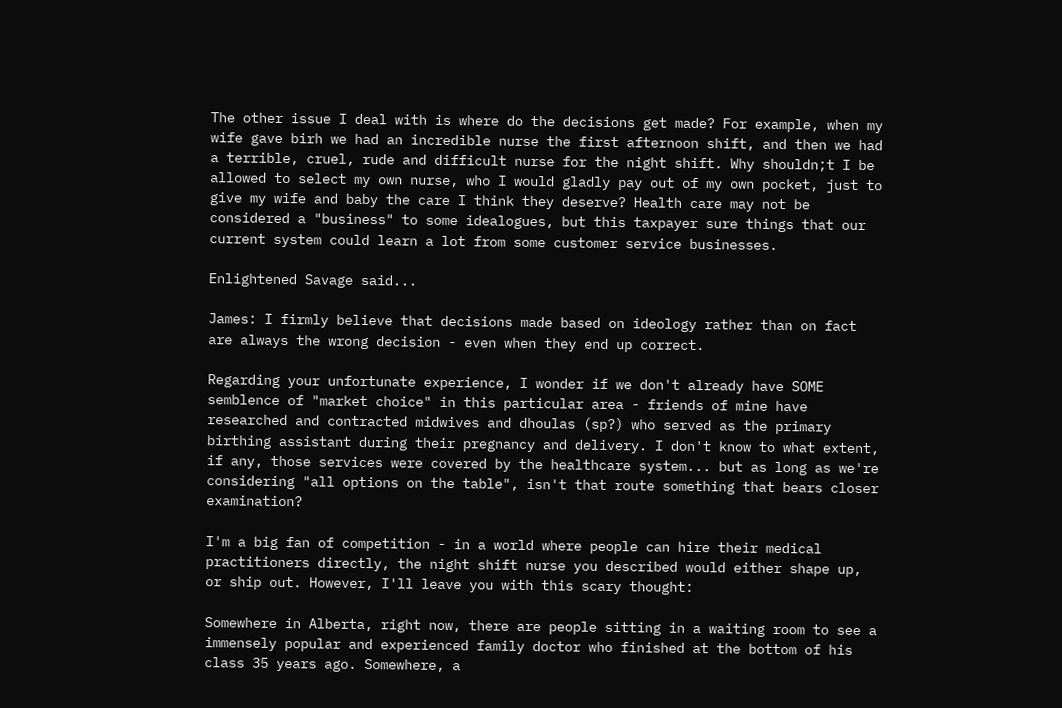The other issue I deal with is where do the decisions get made? For example, when my wife gave birh we had an incredible nurse the first afternoon shift, and then we had a terrible, cruel, rude and difficult nurse for the night shift. Why shouldn;t I be allowed to select my own nurse, who I would gladly pay out of my own pocket, just to give my wife and baby the care I think they deserve? Health care may not be considered a "business" to some idealogues, but this taxpayer sure things that our current system could learn a lot from some customer service businesses.

Enlightened Savage said...

James: I firmly believe that decisions made based on ideology rather than on fact are always the wrong decision - even when they end up correct.

Regarding your unfortunate experience, I wonder if we don't already have SOME semblence of "market choice" in this particular area - friends of mine have researched and contracted midwives and dhoulas (sp?) who served as the primary birthing assistant during their pregnancy and delivery. I don't know to what extent, if any, those services were covered by the healthcare system... but as long as we're considering "all options on the table", isn't that route something that bears closer examination?

I'm a big fan of competition - in a world where people can hire their medical practitioners directly, the night shift nurse you described would either shape up, or ship out. However, I'll leave you with this scary thought:

Somewhere in Alberta, right now, there are people sitting in a waiting room to see a immensely popular and experienced family doctor who finished at the bottom of his class 35 years ago. Somewhere, a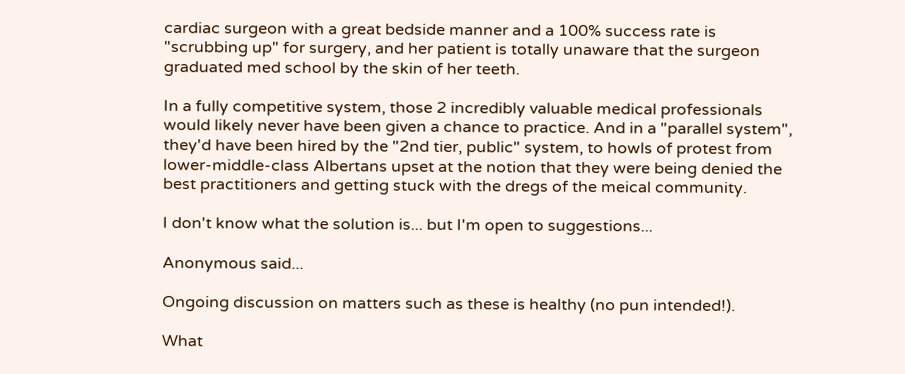cardiac surgeon with a great bedside manner and a 100% success rate is "scrubbing up" for surgery, and her patient is totally unaware that the surgeon graduated med school by the skin of her teeth.

In a fully competitive system, those 2 incredibly valuable medical professionals would likely never have been given a chance to practice. And in a "parallel system", they'd have been hired by the "2nd tier, public" system, to howls of protest from lower-middle-class Albertans upset at the notion that they were being denied the best practitioners and getting stuck with the dregs of the meical community.

I don't know what the solution is... but I'm open to suggestions...

Anonymous said...

Ongoing discussion on matters such as these is healthy (no pun intended!).

What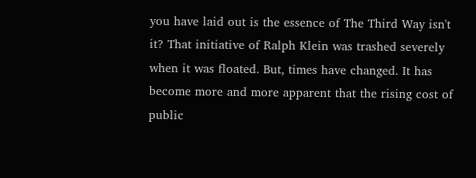you have laid out is the essence of The Third Way isn't it? That initiative of Ralph Klein was trashed severely when it was floated. But, times have changed. It has become more and more apparent that the rising cost of public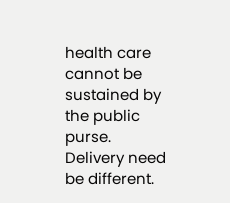health care cannot be sustained by the public purse. Delivery need be different.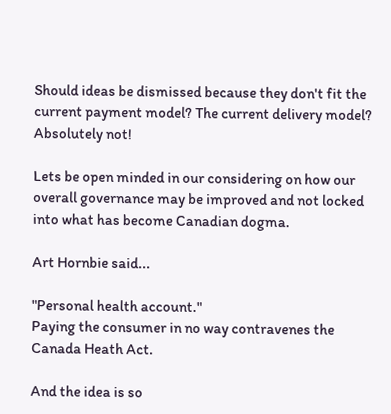Should ideas be dismissed because they don't fit the current payment model? The current delivery model? Absolutely not!

Lets be open minded in our considering on how our overall governance may be improved and not locked into what has become Canadian dogma.

Art Hornbie said...

"Personal health account."
Paying the consumer in no way contravenes the Canada Heath Act.

And the idea is so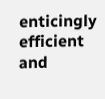enticingly efficient and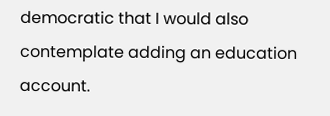democratic that I would also contemplate adding an education account.